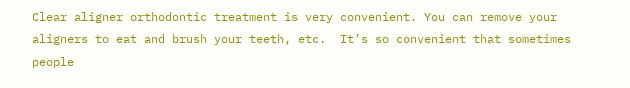Clear aligner orthodontic treatment is very convenient. You can remove your aligners to eat and brush your teeth, etc.  It’s so convenient that sometimes people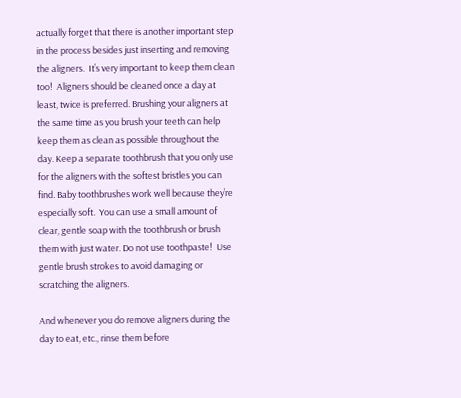actually forget that there is another important step in the process besides just inserting and removing the aligners.  It’s very important to keep them clean too!  Aligners should be cleaned once a day at least, twice is preferred. Brushing your aligners at the same time as you brush your teeth can help keep them as clean as possible throughout the day. Keep a separate toothbrush that you only use for the aligners with the softest bristles you can find. Baby toothbrushes work well because they’re especially soft.  You can use a small amount of clear, gentle soap with the toothbrush or brush them with just water. Do not use toothpaste!  Use gentle brush strokes to avoid damaging or scratching the aligners.

And whenever you do remove aligners during the day to eat, etc., rinse them before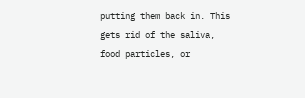putting them back in. This gets rid of the saliva, food particles, or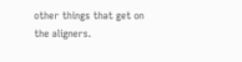other things that get on the aligners.